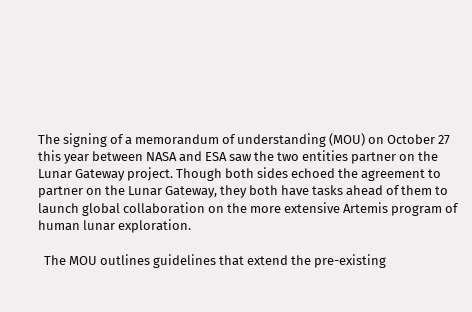The signing of a memorandum of understanding (MOU) on October 27 this year between NASA and ESA saw the two entities partner on the Lunar Gateway project. Though both sides echoed the agreement to partner on the Lunar Gateway, they both have tasks ahead of them to launch global collaboration on the more extensive Artemis program of human lunar exploration.

  The MOU outlines guidelines that extend the pre-existing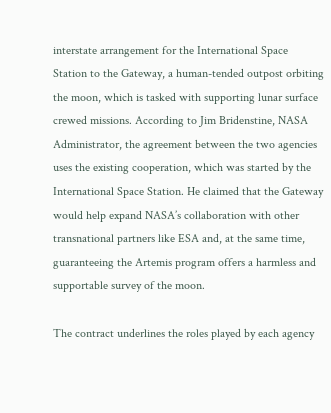interstate arrangement for the International Space Station to the Gateway, a human-tended outpost orbiting the moon, which is tasked with supporting lunar surface crewed missions. According to Jim Bridenstine, NASA Administrator, the agreement between the two agencies uses the existing cooperation, which was started by the International Space Station. He claimed that the Gateway would help expand NASA’s collaboration with other transnational partners like ESA and, at the same time, guaranteeing the Artemis program offers a harmless and supportable survey of the moon.

The contract underlines the roles played by each agency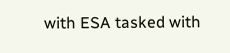with ESA tasked with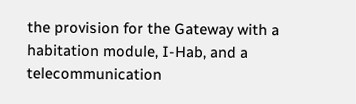the provision for the Gateway with a habitation module, I-Hab, and a telecommunication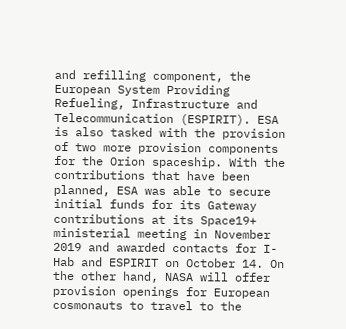and refilling component, the European System Providing Refueling, Infrastructure and Telecommunication (ESPIRIT). ESA is also tasked with the provision of two more provision components for the Orion spaceship. With the contributions that have been planned, ESA was able to secure initial funds for its Gateway contributions at its Space19+ ministerial meeting in November 2019 and awarded contacts for I-Hab and ESPIRIT on October 14. On the other hand, NASA will offer provision openings for European cosmonauts to travel to the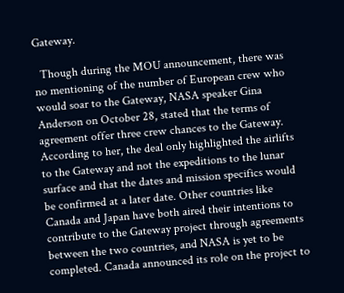Gateway.

  Though during the MOU announcement, there was no mentioning of the number of European crew who would soar to the Gateway, NASA speaker Gina Anderson on October 28, stated that the terms of agreement offer three crew chances to the Gateway.  According to her, the deal only highlighted the airlifts to the Gateway and not the expeditions to the lunar surface and that the dates and mission specifics would be confirmed at a later date. Other countries like Canada and Japan have both aired their intentions to contribute to the Gateway project through agreements between the two countries, and NASA is yet to be completed. Canada announced its role on the project to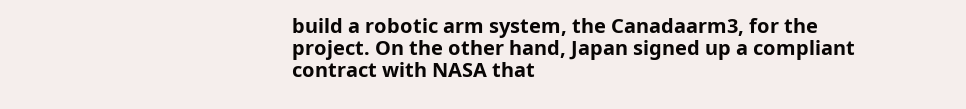build a robotic arm system, the Canadaarm3, for the project. On the other hand, Japan signed up a compliant contract with NASA that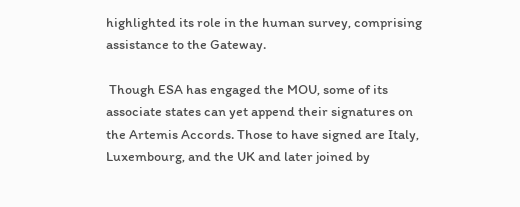highlighted its role in the human survey, comprising assistance to the Gateway.

 Though ESA has engaged the MOU, some of its associate states can yet append their signatures on the Artemis Accords. Those to have signed are Italy, Luxembourg, and the UK and later joined by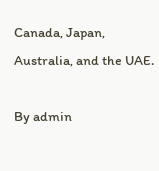Canada, Japan, Australia, and the UAE.

By admin